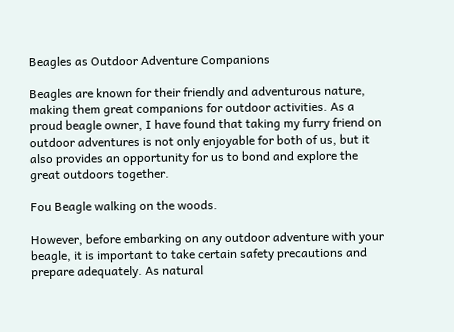Beagles as Outdoor Adventure Companions

Beagles are known for their friendly and adventurous nature, making them great companions for outdoor activities. As a proud beagle owner, I have found that taking my furry friend on outdoor adventures is not only enjoyable for both of us, but it also provides an opportunity for us to bond and explore the great outdoors together.

Fou Beagle walking on the woods.

However, before embarking on any outdoor adventure with your beagle, it is important to take certain safety precautions and prepare adequately. As natural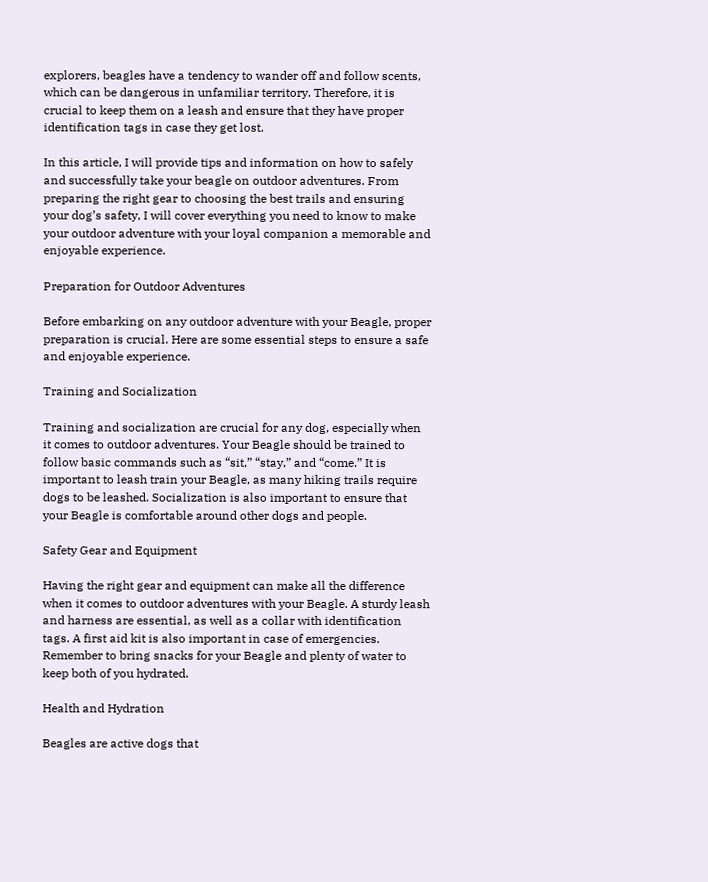explorers, beagles have a tendency to wander off and follow scents, which can be dangerous in unfamiliar territory. Therefore, it is crucial to keep them on a leash and ensure that they have proper identification tags in case they get lost.

In this article, I will provide tips and information on how to safely and successfully take your beagle on outdoor adventures. From preparing the right gear to choosing the best trails and ensuring your dog’s safety, I will cover everything you need to know to make your outdoor adventure with your loyal companion a memorable and enjoyable experience.

Preparation for Outdoor Adventures

Before embarking on any outdoor adventure with your Beagle, proper preparation is crucial. Here are some essential steps to ensure a safe and enjoyable experience.

Training and Socialization

Training and socialization are crucial for any dog, especially when it comes to outdoor adventures. Your Beagle should be trained to follow basic commands such as “sit,” “stay,” and “come.” It is important to leash train your Beagle, as many hiking trails require dogs to be leashed. Socialization is also important to ensure that your Beagle is comfortable around other dogs and people.

Safety Gear and Equipment

Having the right gear and equipment can make all the difference when it comes to outdoor adventures with your Beagle. A sturdy leash and harness are essential, as well as a collar with identification tags. A first aid kit is also important in case of emergencies. Remember to bring snacks for your Beagle and plenty of water to keep both of you hydrated.

Health and Hydration

Beagles are active dogs that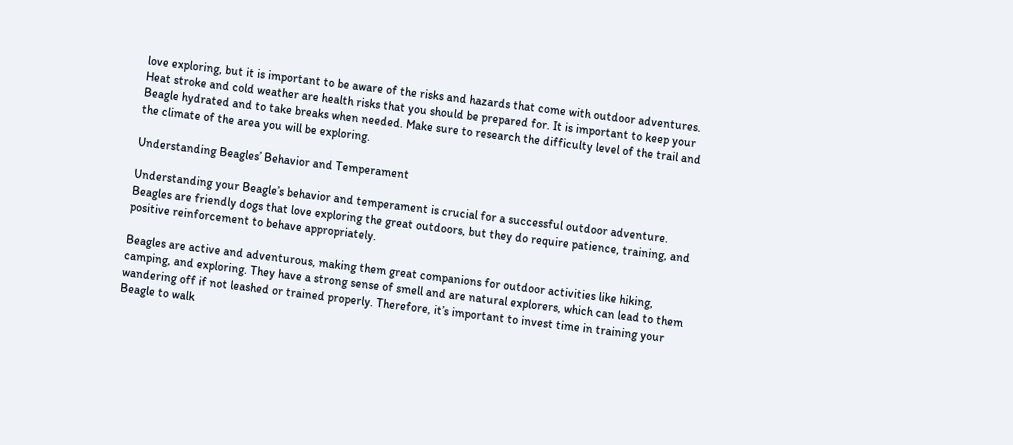love exploring, but it is important to be aware of the risks and hazards that come with outdoor adventures. Heat stroke and cold weather are health risks that you should be prepared for. It is important to keep your Beagle hydrated and to take breaks when needed. Make sure to research the difficulty level of the trail and the climate of the area you will be exploring.

Understanding Beagles’ Behavior and Temperament

Understanding your Beagle’s behavior and temperament is crucial for a successful outdoor adventure. Beagles are friendly dogs that love exploring the great outdoors, but they do require patience, training, and positive reinforcement to behave appropriately.

Beagles are active and adventurous, making them great companions for outdoor activities like hiking, camping, and exploring. They have a strong sense of smell and are natural explorers, which can lead to them wandering off if not leashed or trained properly. Therefore, it’s important to invest time in training your Beagle to walk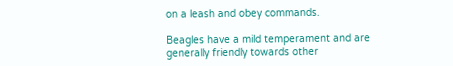on a leash and obey commands.

Beagles have a mild temperament and are generally friendly towards other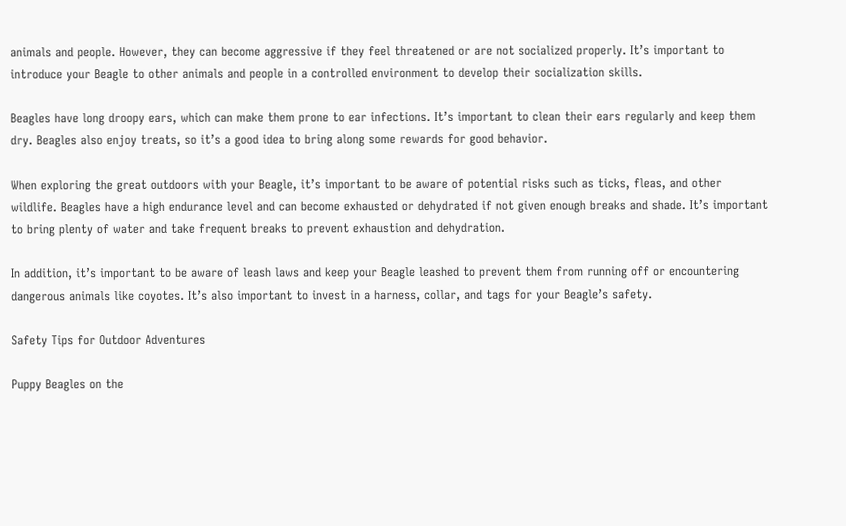animals and people. However, they can become aggressive if they feel threatened or are not socialized properly. It’s important to introduce your Beagle to other animals and people in a controlled environment to develop their socialization skills.

Beagles have long droopy ears, which can make them prone to ear infections. It’s important to clean their ears regularly and keep them dry. Beagles also enjoy treats, so it’s a good idea to bring along some rewards for good behavior.

When exploring the great outdoors with your Beagle, it’s important to be aware of potential risks such as ticks, fleas, and other wildlife. Beagles have a high endurance level and can become exhausted or dehydrated if not given enough breaks and shade. It’s important to bring plenty of water and take frequent breaks to prevent exhaustion and dehydration.

In addition, it’s important to be aware of leash laws and keep your Beagle leashed to prevent them from running off or encountering dangerous animals like coyotes. It’s also important to invest in a harness, collar, and tags for your Beagle’s safety.

Safety Tips for Outdoor Adventures

Puppy Beagles on the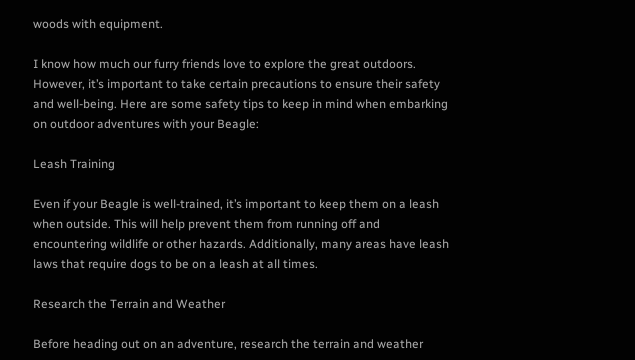woods with equipment.

I know how much our furry friends love to explore the great outdoors. However, it’s important to take certain precautions to ensure their safety and well-being. Here are some safety tips to keep in mind when embarking on outdoor adventures with your Beagle:

Leash Training

Even if your Beagle is well-trained, it’s important to keep them on a leash when outside. This will help prevent them from running off and encountering wildlife or other hazards. Additionally, many areas have leash laws that require dogs to be on a leash at all times.

Research the Terrain and Weather

Before heading out on an adventure, research the terrain and weather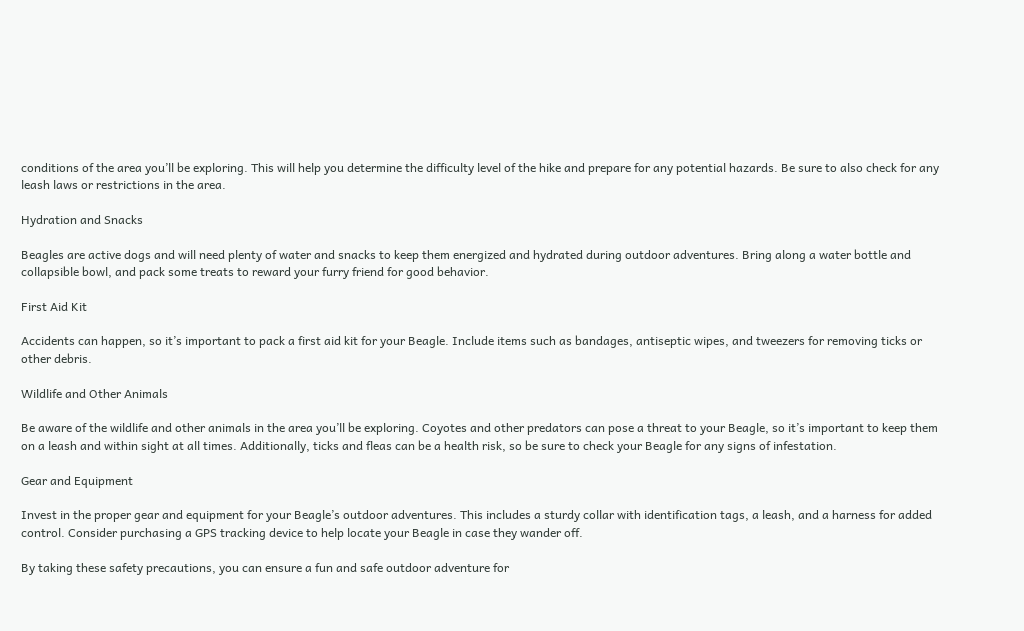conditions of the area you’ll be exploring. This will help you determine the difficulty level of the hike and prepare for any potential hazards. Be sure to also check for any leash laws or restrictions in the area.

Hydration and Snacks

Beagles are active dogs and will need plenty of water and snacks to keep them energized and hydrated during outdoor adventures. Bring along a water bottle and collapsible bowl, and pack some treats to reward your furry friend for good behavior.

First Aid Kit

Accidents can happen, so it’s important to pack a first aid kit for your Beagle. Include items such as bandages, antiseptic wipes, and tweezers for removing ticks or other debris.

Wildlife and Other Animals

Be aware of the wildlife and other animals in the area you’ll be exploring. Coyotes and other predators can pose a threat to your Beagle, so it’s important to keep them on a leash and within sight at all times. Additionally, ticks and fleas can be a health risk, so be sure to check your Beagle for any signs of infestation.

Gear and Equipment

Invest in the proper gear and equipment for your Beagle’s outdoor adventures. This includes a sturdy collar with identification tags, a leash, and a harness for added control. Consider purchasing a GPS tracking device to help locate your Beagle in case they wander off.

By taking these safety precautions, you can ensure a fun and safe outdoor adventure for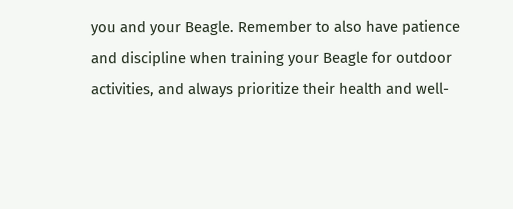you and your Beagle. Remember to also have patience and discipline when training your Beagle for outdoor activities, and always prioritize their health and well-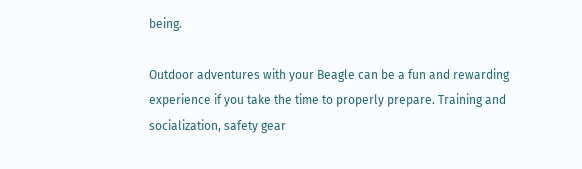being.

Outdoor adventures with your Beagle can be a fun and rewarding experience if you take the time to properly prepare. Training and socialization, safety gear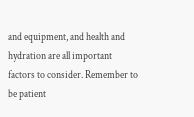and equipment, and health and hydration are all important factors to consider. Remember to be patient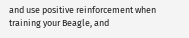and use positive reinforcement when training your Beagle, and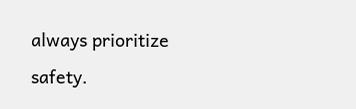always prioritize safety.